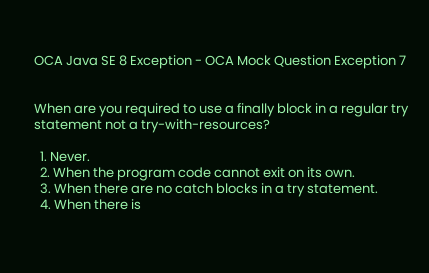OCA Java SE 8 Exception - OCA Mock Question Exception 7


When are you required to use a finally block in a regular try statement not a try-with-resources?

  1. Never.
  2. When the program code cannot exit on its own.
  3. When there are no catch blocks in a try statement.
  4. When there is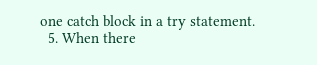one catch block in a try statement.
  5. When there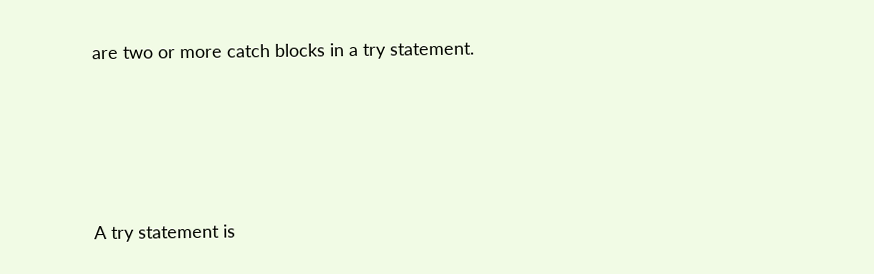are two or more catch blocks in a try statement.




A try statement is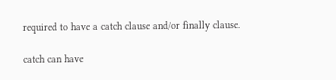required to have a catch clause and/or finally clause.

catch can have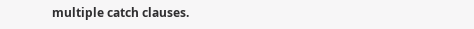multiple catch clauses.